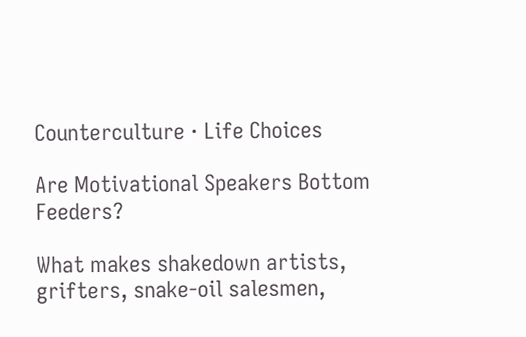Counterculture · Life Choices

Are Motivational Speakers Bottom Feeders?

What makes shakedown artists, grifters, snake-oil salesmen,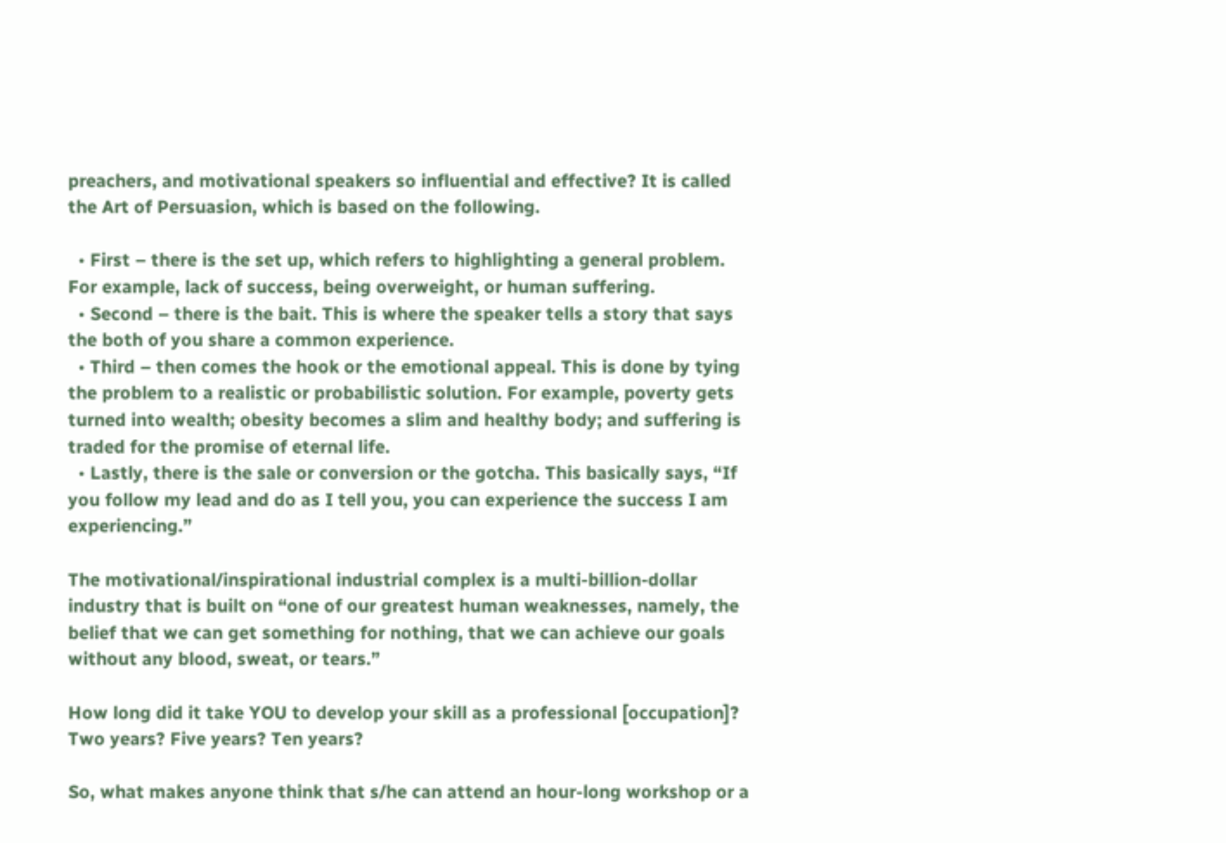preachers, and motivational speakers so influential and effective? It is called the Art of Persuasion, which is based on the following.

  • First – there is the set up, which refers to highlighting a general problem. For example, lack of success, being overweight, or human suffering.
  • Second – there is the bait. This is where the speaker tells a story that says the both of you share a common experience.
  • Third – then comes the hook or the emotional appeal. This is done by tying the problem to a realistic or probabilistic solution. For example, poverty gets turned into wealth; obesity becomes a slim and healthy body; and suffering is traded for the promise of eternal life.
  • Lastly, there is the sale or conversion or the gotcha. This basically says, “If you follow my lead and do as I tell you, you can experience the success I am experiencing.”

The motivational/inspirational industrial complex is a multi-billion-dollar industry that is built on “one of our greatest human weaknesses, namely, the belief that we can get something for nothing, that we can achieve our goals without any blood, sweat, or tears.”

How long did it take YOU to develop your skill as a professional [occupation]? Two years? Five years? Ten years?

So, what makes anyone think that s/he can attend an hour-long workshop or a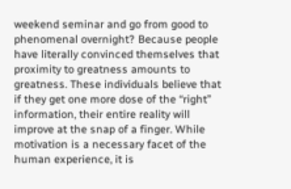weekend seminar and go from good to phenomenal overnight? Because people have literally convinced themselves that proximity to greatness amounts to greatness. These individuals believe that if they get one more dose of the “right” information, their entire reality will improve at the snap of a finger. While motivation is a necessary facet of the human experience, it is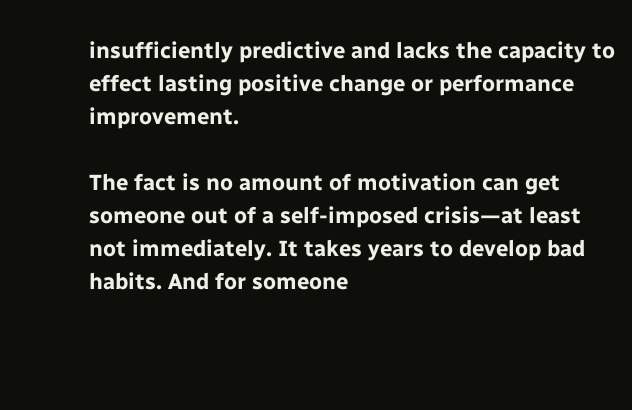insufficiently predictive and lacks the capacity to effect lasting positive change or performance improvement.

The fact is no amount of motivation can get someone out of a self-imposed crisis—at least not immediately. It takes years to develop bad habits. And for someone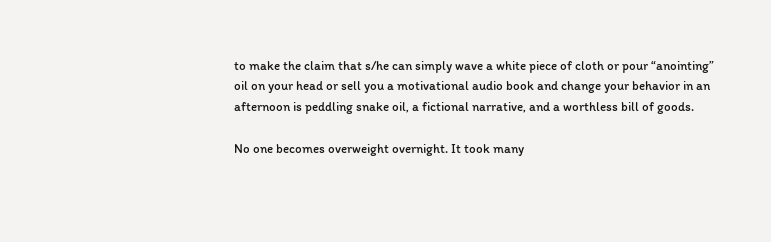to make the claim that s/he can simply wave a white piece of cloth or pour “anointing” oil on your head or sell you a motivational audio book and change your behavior in an afternoon is peddling snake oil, a fictional narrative, and a worthless bill of goods.

No one becomes overweight overnight. It took many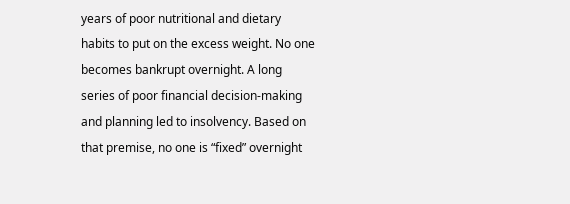years of poor nutritional and dietary habits to put on the excess weight. No one becomes bankrupt overnight. A long series of poor financial decision-making and planning led to insolvency. Based on that premise, no one is “fixed” overnight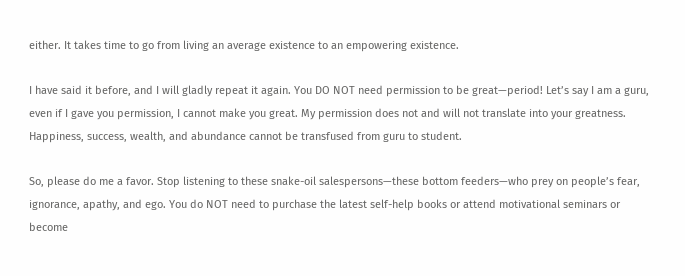either. It takes time to go from living an average existence to an empowering existence.

I have said it before, and I will gladly repeat it again. You DO NOT need permission to be great—period! Let’s say I am a guru, even if I gave you permission, I cannot make you great. My permission does not and will not translate into your greatness. Happiness, success, wealth, and abundance cannot be transfused from guru to student.

So, please do me a favor. Stop listening to these snake-oil salespersons—these bottom feeders—who prey on people’s fear, ignorance, apathy, and ego. You do NOT need to purchase the latest self-help books or attend motivational seminars or become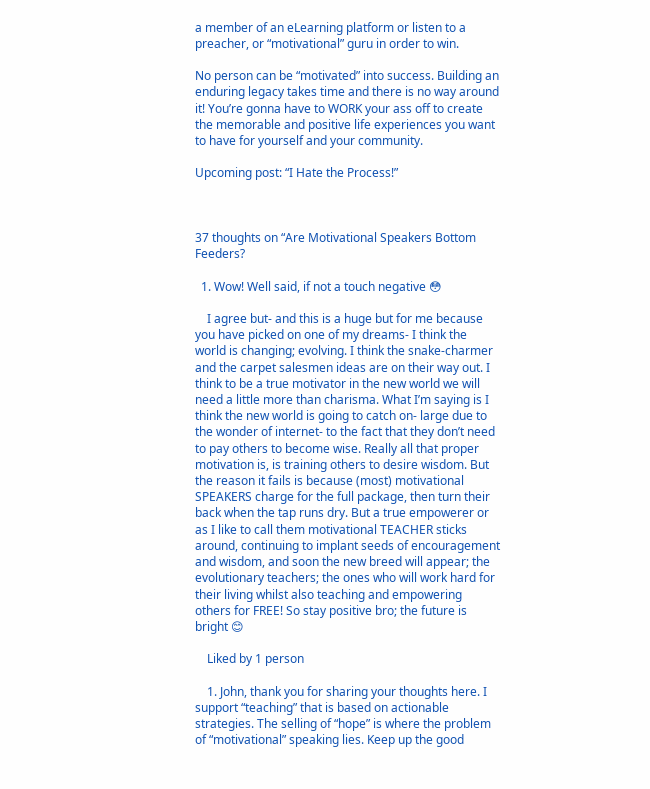a member of an eLearning platform or listen to a preacher, or “motivational” guru in order to win.

No person can be “motivated” into success. Building an enduring legacy takes time and there is no way around it! You’re gonna have to WORK your ass off to create the memorable and positive life experiences you want to have for yourself and your community.

Upcoming post: “I Hate the Process!”



37 thoughts on “Are Motivational Speakers Bottom Feeders?

  1. Wow! Well said, if not a touch negative 😳

    I agree but- and this is a huge but for me because you have picked on one of my dreams- I think the world is changing; evolving. I think the snake-charmer and the carpet salesmen ideas are on their way out. I think to be a true motivator in the new world we will need a little more than charisma. What I’m saying is I think the new world is going to catch on- large due to the wonder of internet- to the fact that they don’t need to pay others to become wise. Really all that proper motivation is, is training others to desire wisdom. But the reason it fails is because (most) motivational SPEAKERS charge for the full package, then turn their back when the tap runs dry. But a true empowerer or as I like to call them motivational TEACHER sticks around, continuing to implant seeds of encouragement and wisdom, and soon the new breed will appear; the evolutionary teachers; the ones who will work hard for their living whilst also teaching and empowering others for FREE! So stay positive bro; the future is bright 😊

    Liked by 1 person

    1. John, thank you for sharing your thoughts here. I support “teaching” that is based on actionable strategies. The selling of “hope” is where the problem of “motivational” speaking lies. Keep up the good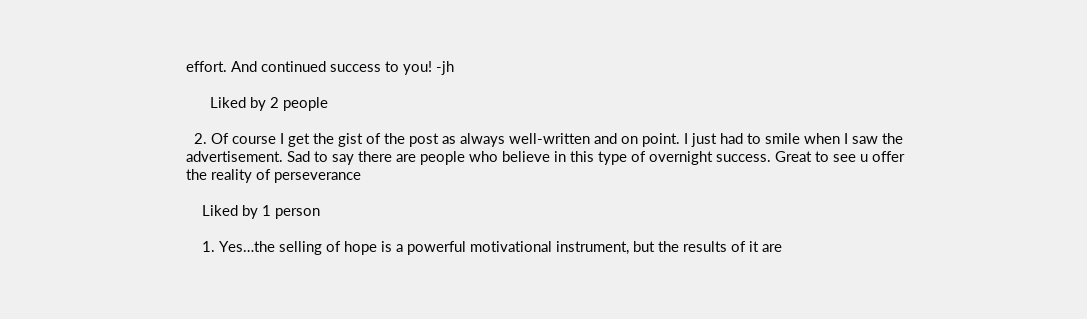effort. And continued success to you! -jh

      Liked by 2 people

  2. Of course I get the gist of the post as always well-written and on point. I just had to smile when I saw the advertisement. Sad to say there are people who believe in this type of overnight success. Great to see u offer the reality of perseverance

    Liked by 1 person

    1. Yes…the selling of hope is a powerful motivational instrument, but the results of it are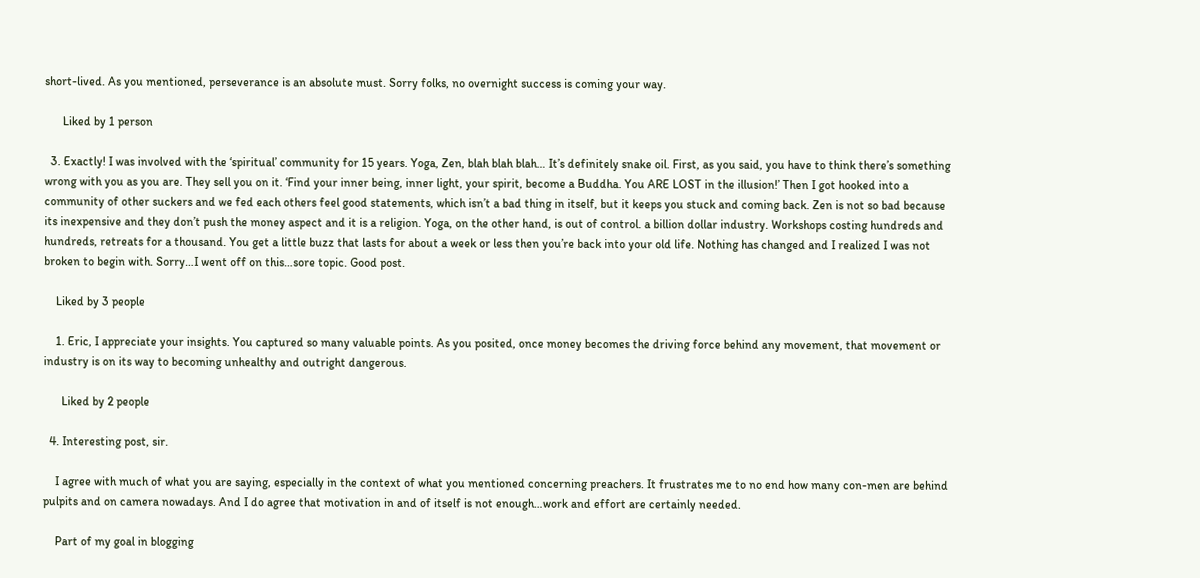short-lived. As you mentioned, perseverance is an absolute must. Sorry folks, no overnight success is coming your way.

      Liked by 1 person

  3. Exactly! I was involved with the ‘spiritual’ community for 15 years. Yoga, Zen, blah blah blah… It’s definitely snake oil. First, as you said, you have to think there’s something wrong with you as you are. They sell you on it. ‘Find your inner being, inner light, your spirit, become a Buddha. You ARE LOST in the illusion!’ Then I got hooked into a community of other suckers and we fed each others feel good statements, which isn’t a bad thing in itself, but it keeps you stuck and coming back. Zen is not so bad because its inexpensive and they don’t push the money aspect and it is a religion. Yoga, on the other hand, is out of control. a billion dollar industry. Workshops costing hundreds and hundreds, retreats for a thousand. You get a little buzz that lasts for about a week or less then you’re back into your old life. Nothing has changed and I realized I was not broken to begin with. Sorry…I went off on this…sore topic. Good post.

    Liked by 3 people

    1. Eric, I appreciate your insights. You captured so many valuable points. As you posited, once money becomes the driving force behind any movement, that movement or industry is on its way to becoming unhealthy and outright dangerous.

      Liked by 2 people

  4. Interesting post, sir.

    I agree with much of what you are saying, especially in the context of what you mentioned concerning preachers. It frustrates me to no end how many con-men are behind pulpits and on camera nowadays. And I do agree that motivation in and of itself is not enough…work and effort are certainly needed.

    Part of my goal in blogging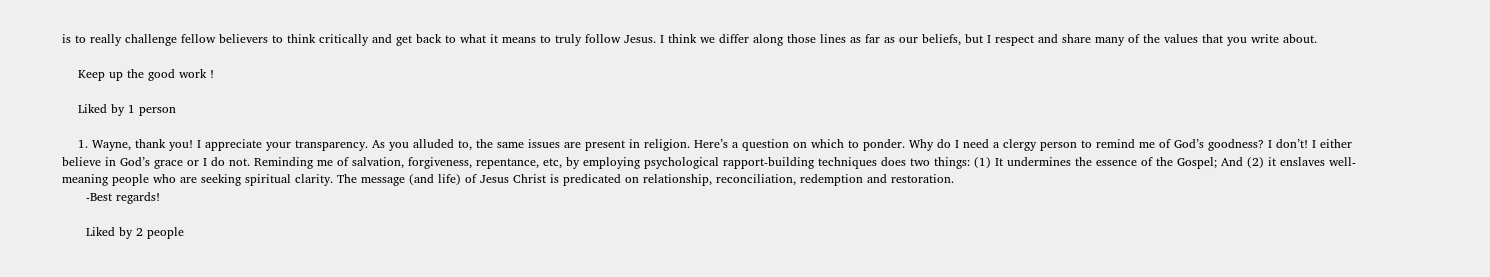is to really challenge fellow believers to think critically and get back to what it means to truly follow Jesus. I think we differ along those lines as far as our beliefs, but I respect and share many of the values that you write about.

    Keep up the good work !

    Liked by 1 person

    1. Wayne, thank you! I appreciate your transparency. As you alluded to, the same issues are present in religion. Here’s a question on which to ponder. Why do I need a clergy person to remind me of God’s goodness? I don’t! I either believe in God’s grace or I do not. Reminding me of salvation, forgiveness, repentance, etc, by employing psychological rapport-building techniques does two things: (1) It undermines the essence of the Gospel; And (2) it enslaves well-meaning people who are seeking spiritual clarity. The message (and life) of Jesus Christ is predicated on relationship, reconciliation, redemption and restoration.
      -Best regards!

      Liked by 2 people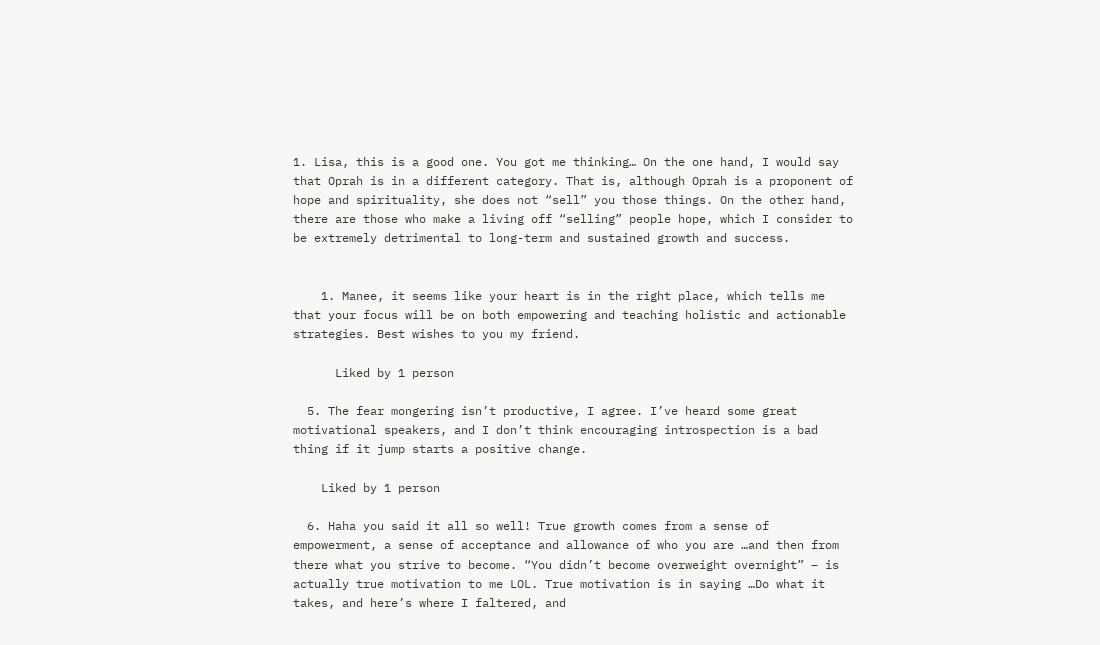1. Lisa, this is a good one. You got me thinking… On the one hand, I would say that Oprah is in a different category. That is, although Oprah is a proponent of hope and spirituality, she does not “sell” you those things. On the other hand, there are those who make a living off “selling” people hope, which I consider to be extremely detrimental to long-term and sustained growth and success.


    1. Manee, it seems like your heart is in the right place, which tells me that your focus will be on both empowering and teaching holistic and actionable strategies. Best wishes to you my friend.

      Liked by 1 person

  5. The fear mongering isn’t productive, I agree. I’ve heard some great motivational speakers, and I don’t think encouraging introspection is a bad thing if it jump starts a positive change.

    Liked by 1 person

  6. Haha you said it all so well! True growth comes from a sense of empowerment, a sense of acceptance and allowance of who you are …and then from there what you strive to become. “You didn’t become overweight overnight” – is actually true motivation to me LOL. True motivation is in saying …Do what it takes, and here’s where I faltered, and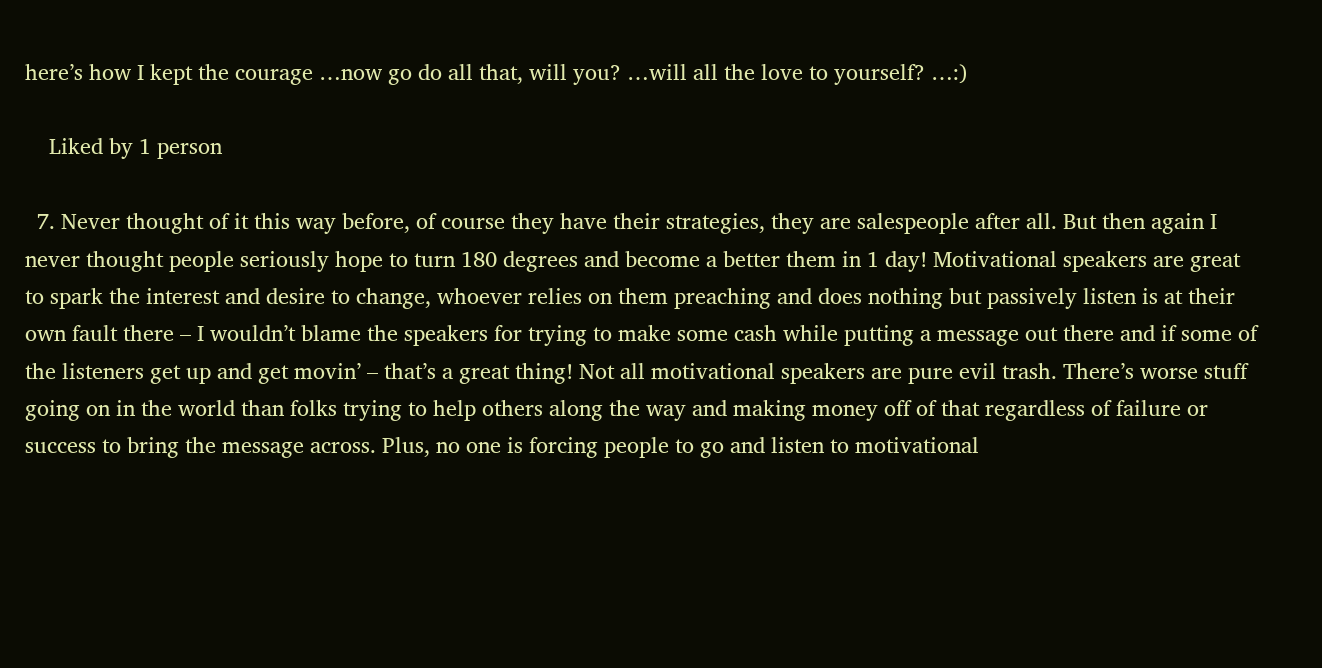here’s how I kept the courage …now go do all that, will you? …will all the love to yourself? …:)

    Liked by 1 person

  7. Never thought of it this way before, of course they have their strategies, they are salespeople after all. But then again I never thought people seriously hope to turn 180 degrees and become a better them in 1 day! Motivational speakers are great to spark the interest and desire to change, whoever relies on them preaching and does nothing but passively listen is at their own fault there – I wouldn’t blame the speakers for trying to make some cash while putting a message out there and if some of the listeners get up and get movin’ – that’s a great thing! Not all motivational speakers are pure evil trash. There’s worse stuff going on in the world than folks trying to help others along the way and making money off of that regardless of failure or success to bring the message across. Plus, no one is forcing people to go and listen to motivational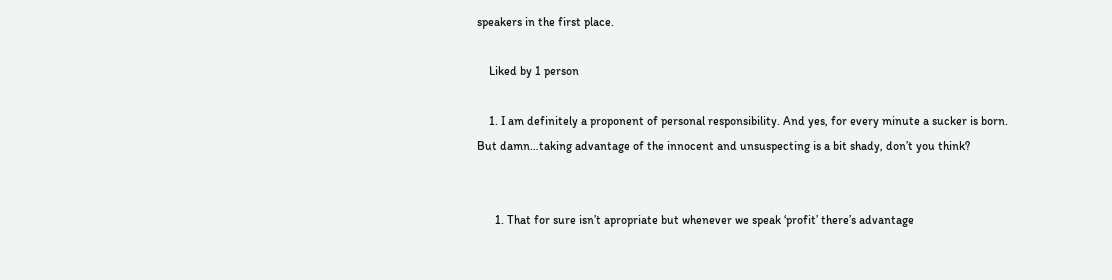speakers in the first place.

    Liked by 1 person

    1. I am definitely a proponent of personal responsibility. And yes, for every minute a sucker is born. But damn…taking advantage of the innocent and unsuspecting is a bit shady, don’t you think?


      1. That for sure isn’t apropriate but whenever we speak ‘profit’ there’s advantage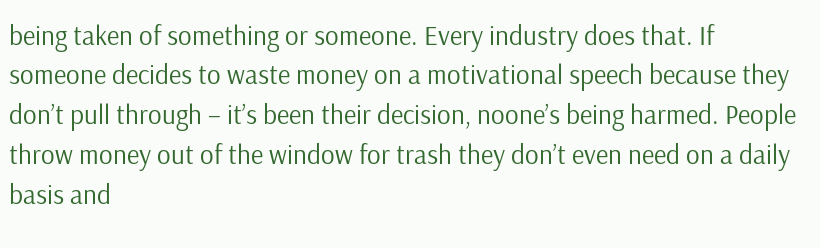being taken of something or someone. Every industry does that. If someone decides to waste money on a motivational speech because they don’t pull through – it’s been their decision, noone’s being harmed. People throw money out of the window for trash they don’t even need on a daily basis and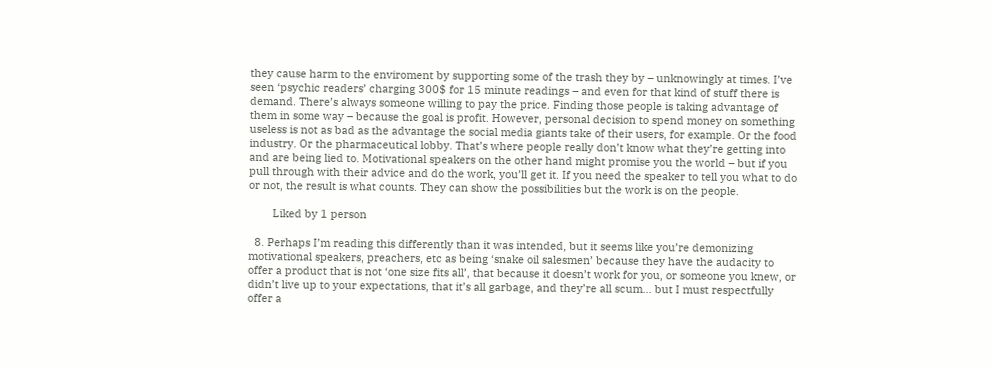they cause harm to the enviroment by supporting some of the trash they by – unknowingly at times. I’ve seen ‘psychic readers’ charging 300$ for 15 minute readings – and even for that kind of stuff there is demand. There’s always someone willing to pay the price. Finding those people is taking advantage of them in some way – because the goal is profit. However, personal decision to spend money on something useless is not as bad as the advantage the social media giants take of their users, for example. Or the food industry. Or the pharmaceutical lobby. That’s where people really don’t know what they’re getting into and are being lied to. Motivational speakers on the other hand might promise you the world – but if you pull through with their advice and do the work, you’ll get it. If you need the speaker to tell you what to do or not, the result is what counts. They can show the possibilities but the work is on the people.

        Liked by 1 person

  8. Perhaps I’m reading this differently than it was intended, but it seems like you’re demonizing motivational speakers, preachers, etc as being ‘snake oil salesmen’ because they have the audacity to offer a product that is not ‘one size fits all’, that because it doesn’t work for you, or someone you knew, or didn’t live up to your expectations, that it’s all garbage, and they’re all scum… but I must respectfully offer a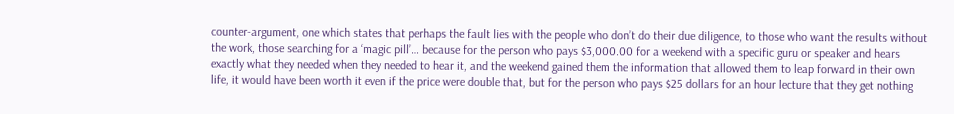counter-argument, one which states that perhaps the fault lies with the people who don’t do their due diligence, to those who want the results without the work, those searching for a ‘magic pill’… because for the person who pays $3,000.00 for a weekend with a specific guru or speaker and hears exactly what they needed when they needed to hear it, and the weekend gained them the information that allowed them to leap forward in their own life, it would have been worth it even if the price were double that, but for the person who pays $25 dollars for an hour lecture that they get nothing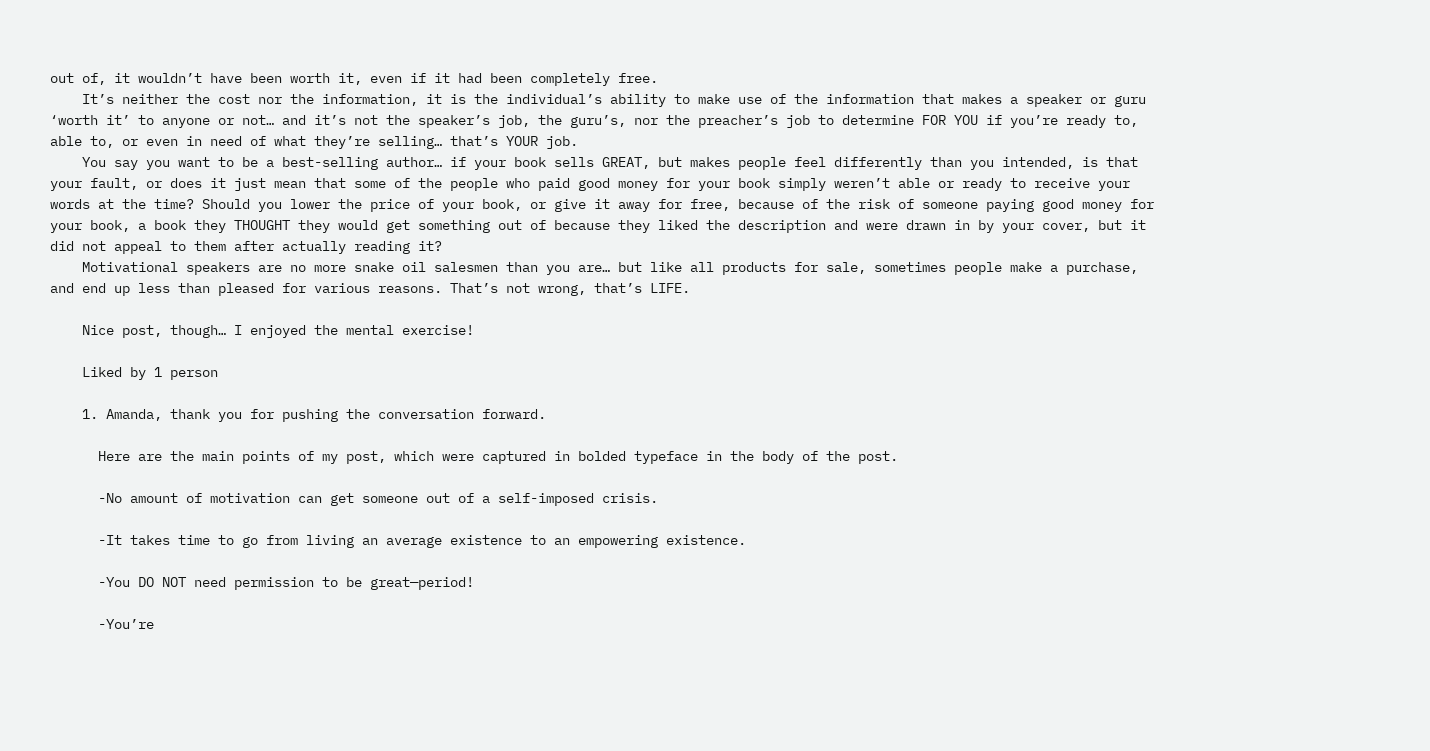out of, it wouldn’t have been worth it, even if it had been completely free.
    It’s neither the cost nor the information, it is the individual’s ability to make use of the information that makes a speaker or guru ‘worth it’ to anyone or not… and it’s not the speaker’s job, the guru’s, nor the preacher’s job to determine FOR YOU if you’re ready to, able to, or even in need of what they’re selling… that’s YOUR job.
    You say you want to be a best-selling author… if your book sells GREAT, but makes people feel differently than you intended, is that your fault, or does it just mean that some of the people who paid good money for your book simply weren’t able or ready to receive your words at the time? Should you lower the price of your book, or give it away for free, because of the risk of someone paying good money for your book, a book they THOUGHT they would get something out of because they liked the description and were drawn in by your cover, but it did not appeal to them after actually reading it?
    Motivational speakers are no more snake oil salesmen than you are… but like all products for sale, sometimes people make a purchase, and end up less than pleased for various reasons. That’s not wrong, that’s LIFE.

    Nice post, though… I enjoyed the mental exercise!

    Liked by 1 person

    1. Amanda, thank you for pushing the conversation forward.

      Here are the main points of my post, which were captured in bolded typeface in the body of the post.

      -No amount of motivation can get someone out of a self-imposed crisis.

      -It takes time to go from living an average existence to an empowering existence.

      -You DO NOT need permission to be great—period!

      -You’re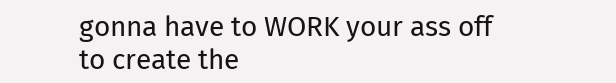gonna have to WORK your ass off to create the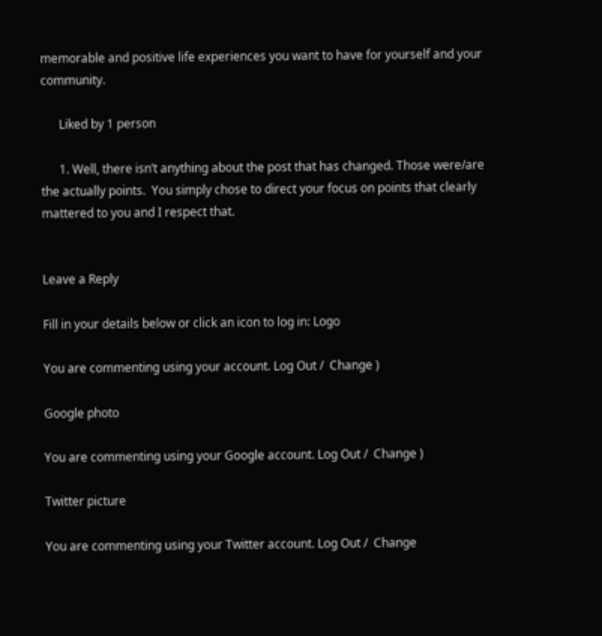memorable and positive life experiences you want to have for yourself and your community.

      Liked by 1 person

      1. Well, there isn’t anything about the post that has changed. Those were/are the actually points.  You simply chose to direct your focus on points that clearly mattered to you and I respect that.


Leave a Reply

Fill in your details below or click an icon to log in: Logo

You are commenting using your account. Log Out /  Change )

Google photo

You are commenting using your Google account. Log Out /  Change )

Twitter picture

You are commenting using your Twitter account. Log Out /  Change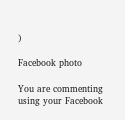)

Facebook photo

You are commenting using your Facebook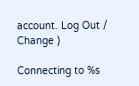account. Log Out /  Change )

Connecting to %s